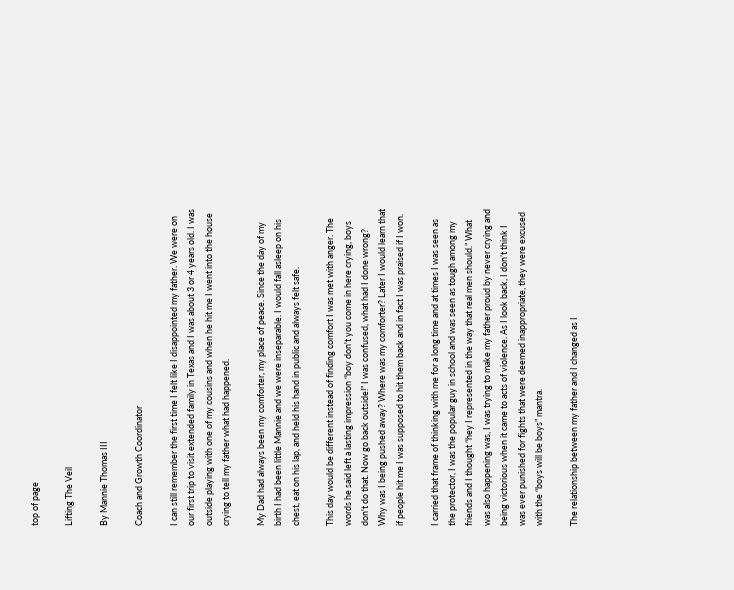top of page

Lifting The Veil

By Mannie Thomas III

Coach and Growth Coordinator

I can still remember the first time I felt like I disappointed my father. We were on our first trip to visit extended family in Texas and I was about 3 or 4 years old. I was outside playing with one of my cousins and when he hit me I went into the house crying to tell my father what had happened.

My Dad had always been my comforter, my place of peace. Since the day of my birth I had been little Mannie and we were inseparable. I would fall asleep on his chest, eat on his lap, and held his hand in public and always felt safe.

This day would be different instead of finding comfort I was met with anger. The words he said left a lasting impression “boy don't you come in here crying, boys don't do that. Now go back outside!” I was confused, what had I done wrong? Why was I being pushed away? Where was my comforter? Later I would learn that if people hit me I was supposed to hit them back and in fact I was praised if I won.

I carried that frame of thinking with me for a long time and at times I was seen as the protector, I was the popular guy in school and was seen as tough among my friends and I thought “hey I represented in the way that real men should.” What was also happening was, I was trying to make my father proud by never crying and being victorious when it came to acts of violence. As I look back, I don’t think I was ever punished for fights that were deemed inappropriate, they were excused with the “boys will be boys” mantra.

The relationship between my father and I changed as I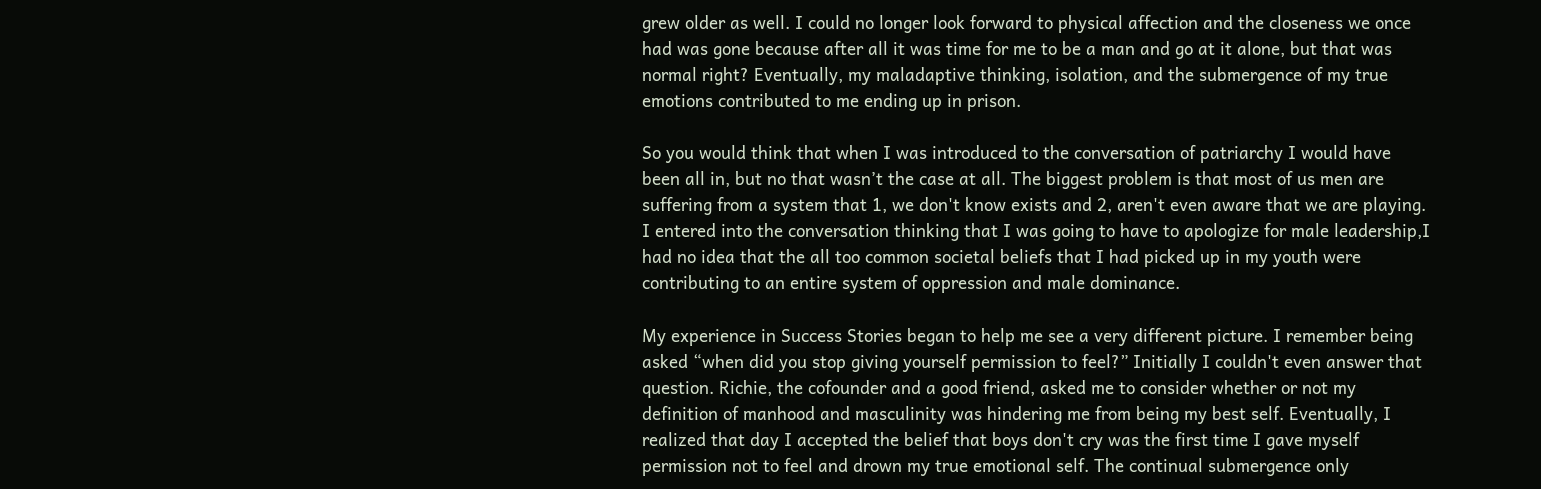grew older as well. I could no longer look forward to physical affection and the closeness we once had was gone because after all it was time for me to be a man and go at it alone, but that was normal right? Eventually, my maladaptive thinking, isolation, and the submergence of my true emotions contributed to me ending up in prison.

So you would think that when I was introduced to the conversation of patriarchy I would have been all in, but no that wasn’t the case at all. The biggest problem is that most of us men are suffering from a system that 1, we don't know exists and 2, aren't even aware that we are playing. I entered into the conversation thinking that I was going to have to apologize for male leadership,I had no idea that the all too common societal beliefs that I had picked up in my youth were contributing to an entire system of oppression and male dominance.

My experience in Success Stories began to help me see a very different picture. I remember being asked “when did you stop giving yourself permission to feel?” Initially I couldn't even answer that question. Richie, the cofounder and a good friend, asked me to consider whether or not my definition of manhood and masculinity was hindering me from being my best self. Eventually, I realized that day I accepted the belief that boys don't cry was the first time I gave myself permission not to feel and drown my true emotional self. The continual submergence only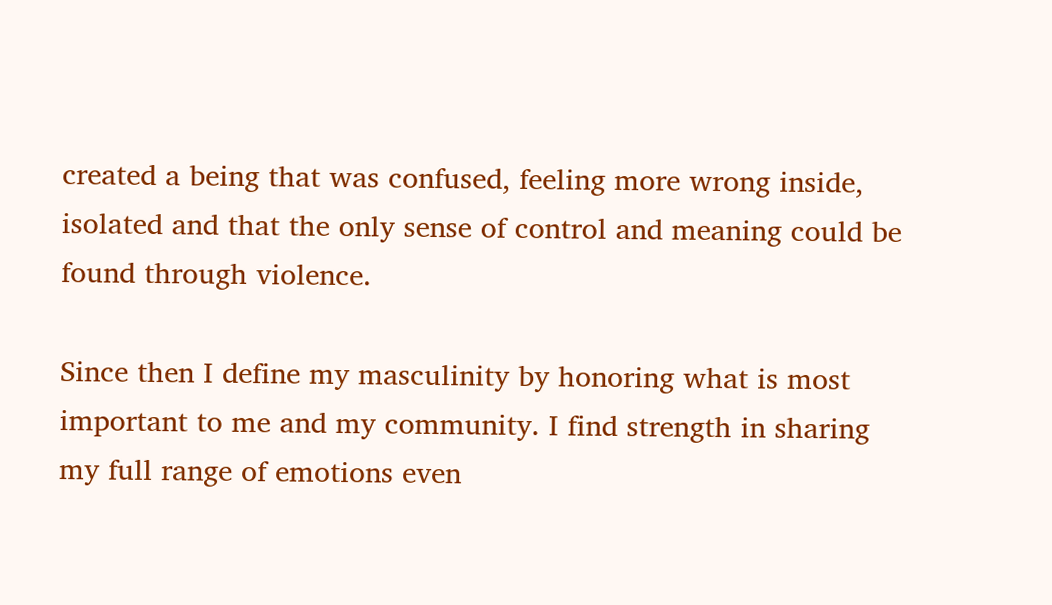created a being that was confused, feeling more wrong inside, isolated and that the only sense of control and meaning could be found through violence.

Since then I define my masculinity by honoring what is most important to me and my community. I find strength in sharing my full range of emotions even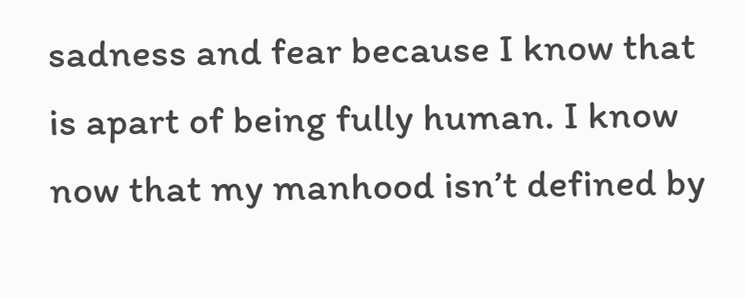sadness and fear because I know that is apart of being fully human. I know now that my manhood isn’t defined by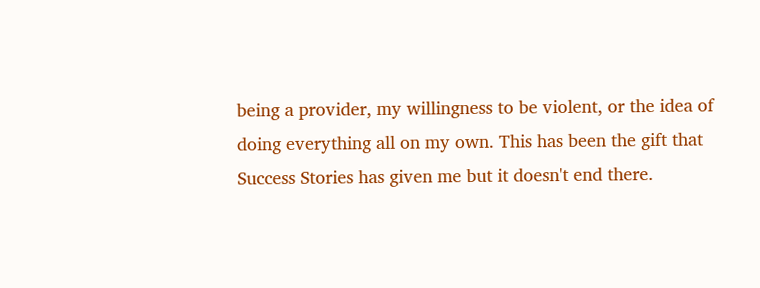being a provider, my willingness to be violent, or the idea of doing everything all on my own. This has been the gift that Success Stories has given me but it doesn't end there.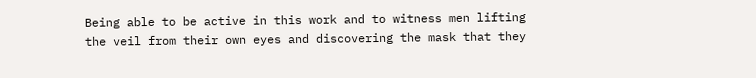Being able to be active in this work and to witness men lifting the veil from their own eyes and discovering the mask that they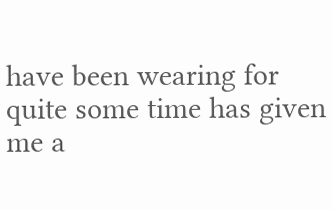have been wearing for quite some time has given me a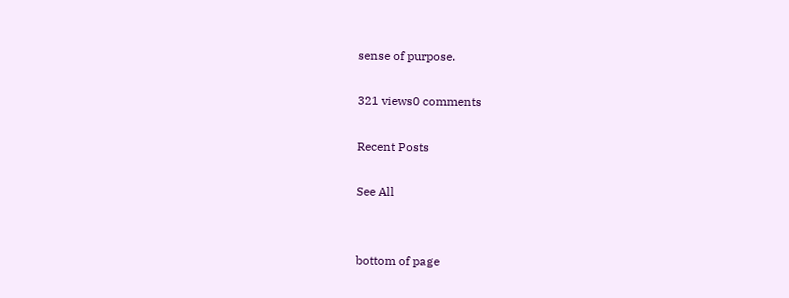sense of purpose.

321 views0 comments

Recent Posts

See All


bottom of page